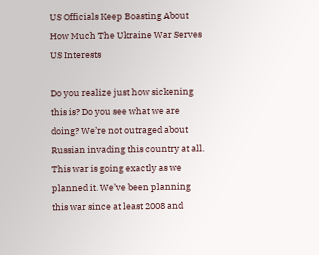US Officials Keep Boasting About How Much The Ukraine War Serves US Interests

Do you realize just how sickening this is? Do you see what we are doing? We’re not outraged about Russian invading this country at all. This war is going exactly as we planned it. We’ve been planning this war since at least 2008 and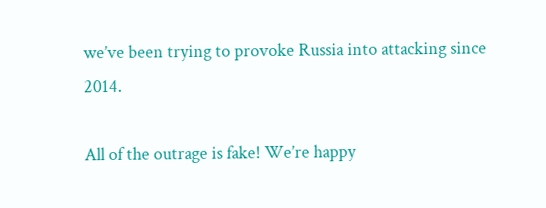we’ve been trying to provoke Russia into attacking since 2014.

All of the outrage is fake! We’re happy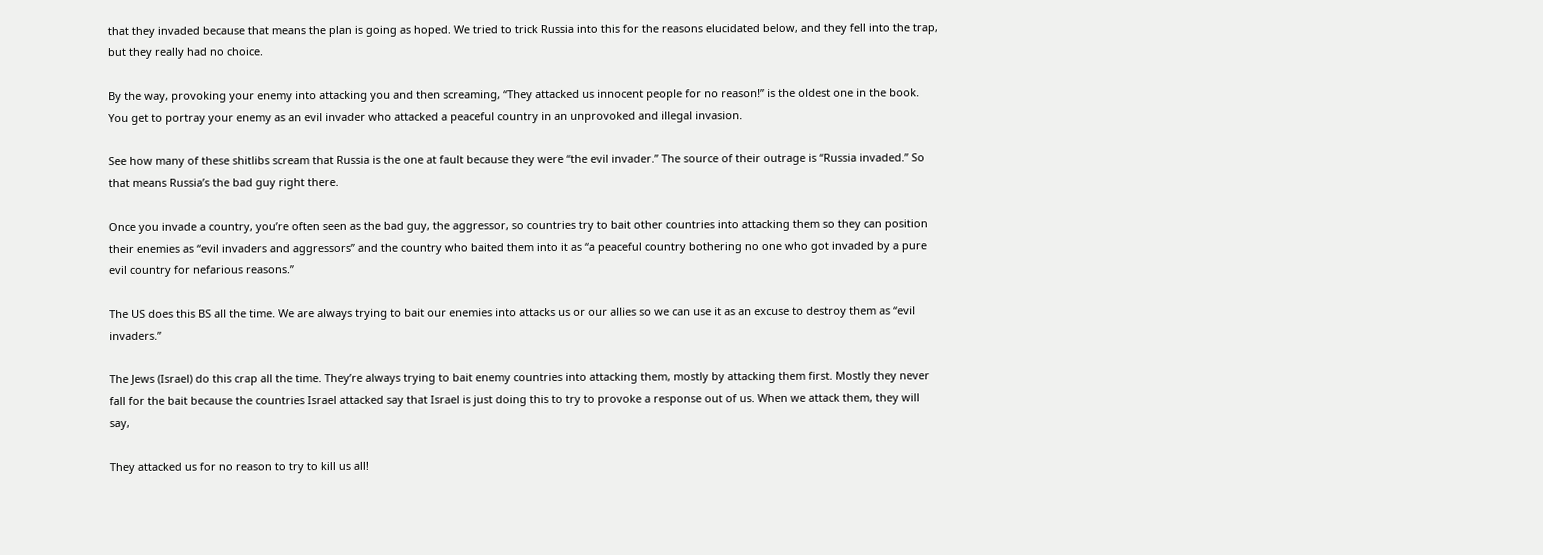that they invaded because that means the plan is going as hoped. We tried to trick Russia into this for the reasons elucidated below, and they fell into the trap, but they really had no choice.

By the way, provoking your enemy into attacking you and then screaming, “They attacked us innocent people for no reason!” is the oldest one in the book. You get to portray your enemy as an evil invader who attacked a peaceful country in an unprovoked and illegal invasion.

See how many of these shitlibs scream that Russia is the one at fault because they were “the evil invader.” The source of their outrage is “Russia invaded.” So that means Russia’s the bad guy right there.

Once you invade a country, you’re often seen as the bad guy, the aggressor, so countries try to bait other countries into attacking them so they can position their enemies as “evil invaders and aggressors” and the country who baited them into it as “a peaceful country bothering no one who got invaded by a pure evil country for nefarious reasons.”

The US does this BS all the time. We are always trying to bait our enemies into attacks us or our allies so we can use it as an excuse to destroy them as “evil invaders.”

The Jews (Israel) do this crap all the time. They’re always trying to bait enemy countries into attacking them, mostly by attacking them first. Mostly they never fall for the bait because the countries Israel attacked say that Israel is just doing this to try to provoke a response out of us. When we attack them, they will say,

They attacked us for no reason to try to kill us all!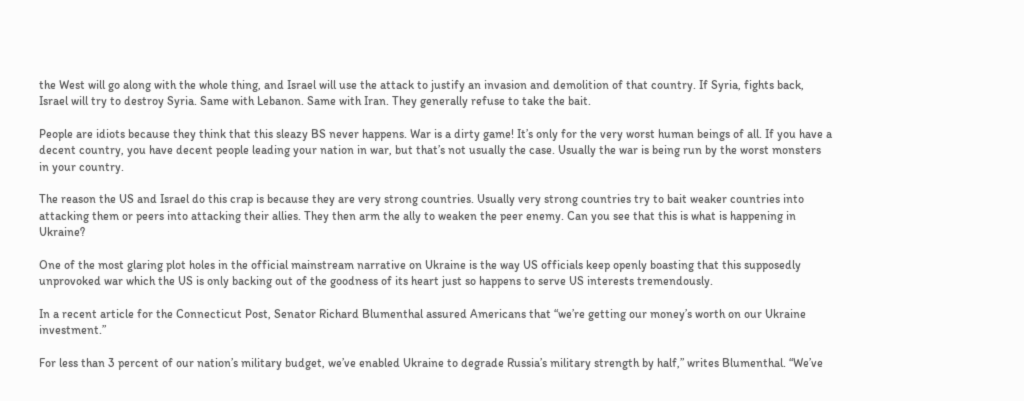the West will go along with the whole thing, and Israel will use the attack to justify an invasion and demolition of that country. If Syria, fights back, Israel will try to destroy Syria. Same with Lebanon. Same with Iran. They generally refuse to take the bait.

People are idiots because they think that this sleazy BS never happens. War is a dirty game! It’s only for the very worst human beings of all. If you have a decent country, you have decent people leading your nation in war, but that’s not usually the case. Usually the war is being run by the worst monsters in your country.

The reason the US and Israel do this crap is because they are very strong countries. Usually very strong countries try to bait weaker countries into attacking them or peers into attacking their allies. They then arm the ally to weaken the peer enemy. Can you see that this is what is happening in Ukraine?

One of the most glaring plot holes in the official mainstream narrative on Ukraine is the way US officials keep openly boasting that this supposedly unprovoked war which the US is only backing out of the goodness of its heart just so happens to serve US interests tremendously.

In a recent article for the Connecticut Post, Senator Richard Blumenthal assured Americans that “we’re getting our money’s worth on our Ukraine investment.”

For less than 3 percent of our nation’s military budget, we’ve enabled Ukraine to degrade Russia’s military strength by half,” writes Blumenthal. “We’ve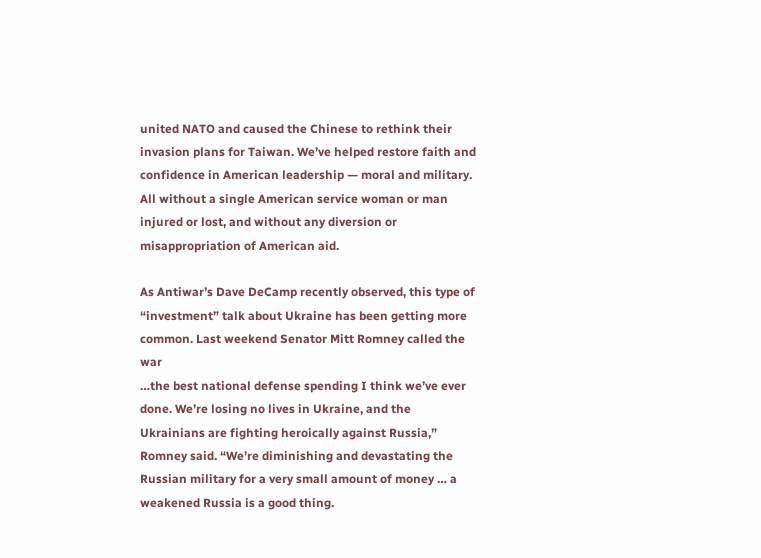united NATO and caused the Chinese to rethink their invasion plans for Taiwan. We’ve helped restore faith and confidence in American leadership — moral and military. All without a single American service woman or man injured or lost, and without any diversion or misappropriation of American aid.

As Antiwar’s Dave DeCamp recently observed, this type of “investment” talk about Ukraine has been getting more common. Last weekend Senator Mitt Romney called the war
…the best national defense spending I think we’ve ever done. We’re losing no lives in Ukraine, and the Ukrainians are fighting heroically against Russia,” Romney said. “We’re diminishing and devastating the Russian military for a very small amount of money … a weakened Russia is a good thing.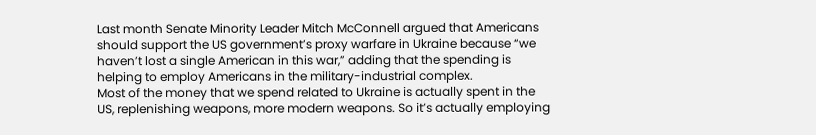Last month Senate Minority Leader Mitch McConnell argued that Americans should support the US government’s proxy warfare in Ukraine because “we haven’t lost a single American in this war,” adding that the spending is helping to employ Americans in the military-industrial complex.
Most of the money that we spend related to Ukraine is actually spent in the US, replenishing weapons, more modern weapons. So it’s actually employing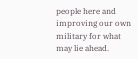people here and improving our own military for what may lie ahead.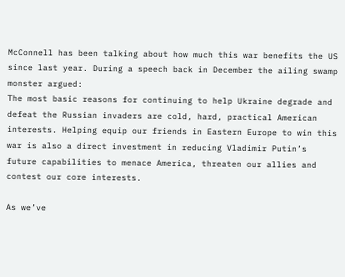McConnell has been talking about how much this war benefits the US since last year. During a speech back in December the ailing swamp monster argued:
The most basic reasons for continuing to help Ukraine degrade and defeat the Russian invaders are cold, hard, practical American interests. Helping equip our friends in Eastern Europe to win this war is also a direct investment in reducing Vladimir Putin’s future capabilities to menace America, threaten our allies and contest our core interests.

As we’ve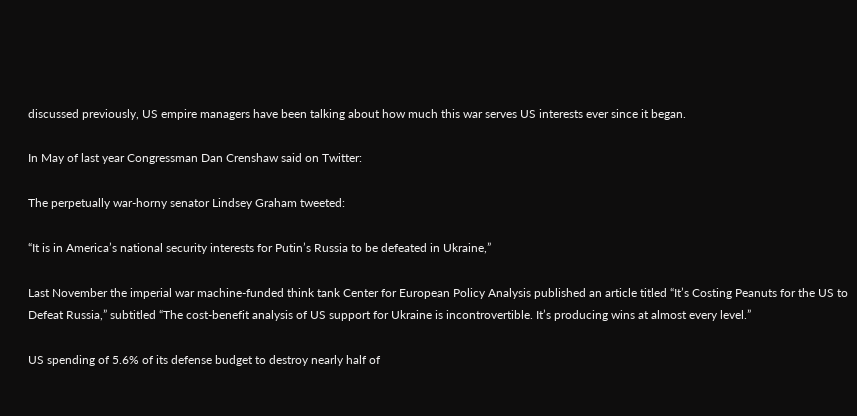discussed previously, US empire managers have been talking about how much this war serves US interests ever since it began.

In May of last year Congressman Dan Crenshaw said on Twitter:

The perpetually war-horny senator Lindsey Graham tweeted:

“It is in America’s national security interests for Putin’s Russia to be defeated in Ukraine,”

Last November the imperial war machine-funded think tank Center for European Policy Analysis published an article titled “It’s Costing Peanuts for the US to Defeat Russia,” subtitled “The cost-benefit analysis of US support for Ukraine is incontrovertible. It’s producing wins at almost every level.”

US spending of 5.6% of its defense budget to destroy nearly half of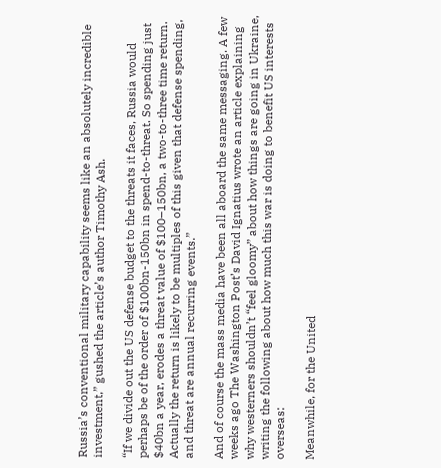Russia’s conventional military capability seems like an absolutely incredible investment,” gushed the article’s author Timothy Ash.

“If we divide out the US defense budget to the threats it faces, Russia would perhaps be of the order of $100bn-150bn in spend-to-threat. So spending just $40bn a year, erodes a threat value of $100–150bn, a two-to-three time return. Actually the return is likely to be multiples of this given that defense spending, and threat are annual recurring events.”

And of course the mass media have been all aboard the same messaging. A few weeks ago The Washington Post’s David Ignatius wrote an article explaining why westerners shouldn’t “feel gloomy” about how things are going in Ukraine, writing the following about how much this war is doing to benefit US interests overseas:

Meanwhile, for the United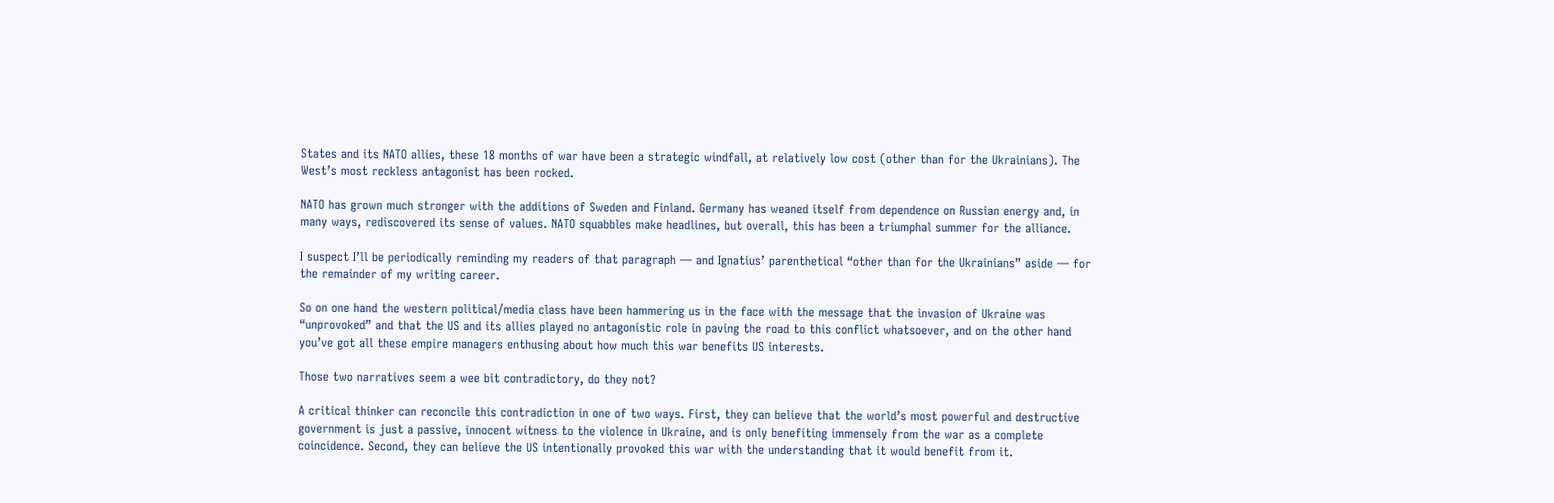States and its NATO allies, these 18 months of war have been a strategic windfall, at relatively low cost (other than for the Ukrainians). The West’s most reckless antagonist has been rocked.

NATO has grown much stronger with the additions of Sweden and Finland. Germany has weaned itself from dependence on Russian energy and, in many ways, rediscovered its sense of values. NATO squabbles make headlines, but overall, this has been a triumphal summer for the alliance.

I suspect I’ll be periodically reminding my readers of that paragraph — and Ignatius’ parenthetical “other than for the Ukrainians” aside — for the remainder of my writing career.

So on one hand the western political/media class have been hammering us in the face with the message that the invasion of Ukraine was “unprovoked” and that the US and its allies played no antagonistic role in paving the road to this conflict whatsoever, and on the other hand you’ve got all these empire managers enthusing about how much this war benefits US interests.

Those two narratives seem a wee bit contradictory, do they not?

A critical thinker can reconcile this contradiction in one of two ways. First, they can believe that the world’s most powerful and destructive government is just a passive, innocent witness to the violence in Ukraine, and is only benefiting immensely from the war as a complete coincidence. Second, they can believe the US intentionally provoked this war with the understanding that it would benefit from it.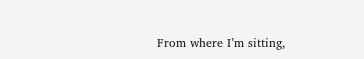From where I’m sitting,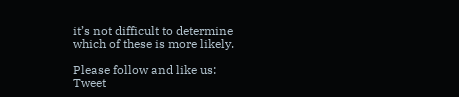it’s not difficult to determine which of these is more likely.

Please follow and like us:
Tweet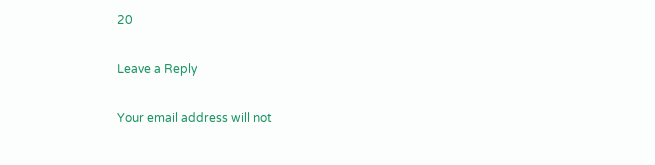20

Leave a Reply

Your email address will not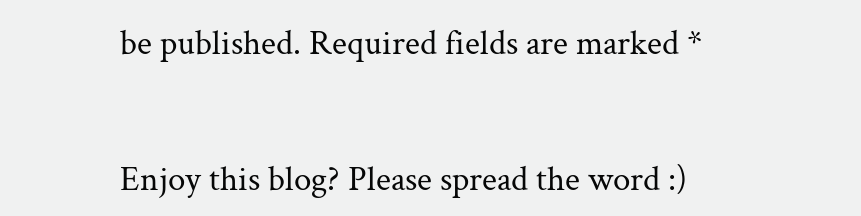be published. Required fields are marked *


Enjoy this blog? Please spread the word :)